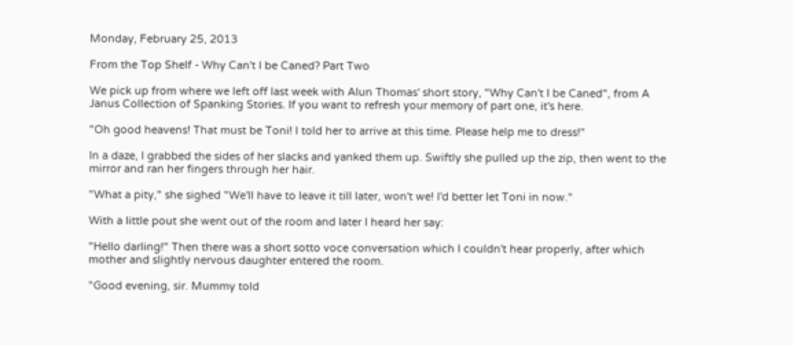Monday, February 25, 2013

From the Top Shelf - Why Can't I be Caned? Part Two

We pick up from where we left off last week with Alun Thomas' short story, "Why Can't I be Caned", from A Janus Collection of Spanking Stories. If you want to refresh your memory of part one, it's here.

"Oh good heavens! That must be Toni! I told her to arrive at this time. Please help me to dress!"

In a daze, I grabbed the sides of her slacks and yanked them up. Swiftly she pulled up the zip, then went to the mirror and ran her fingers through her hair.

"What a pity," she sighed "We'll have to leave it till later, won't we! I'd better let Toni in now."

With a little pout she went out of the room and later I heard her say:

"Hello darling!" Then there was a short sotto voce conversation which I couldn't hear properly, after which mother and slightly nervous daughter entered the room.

"Good evening, sir. Mummy told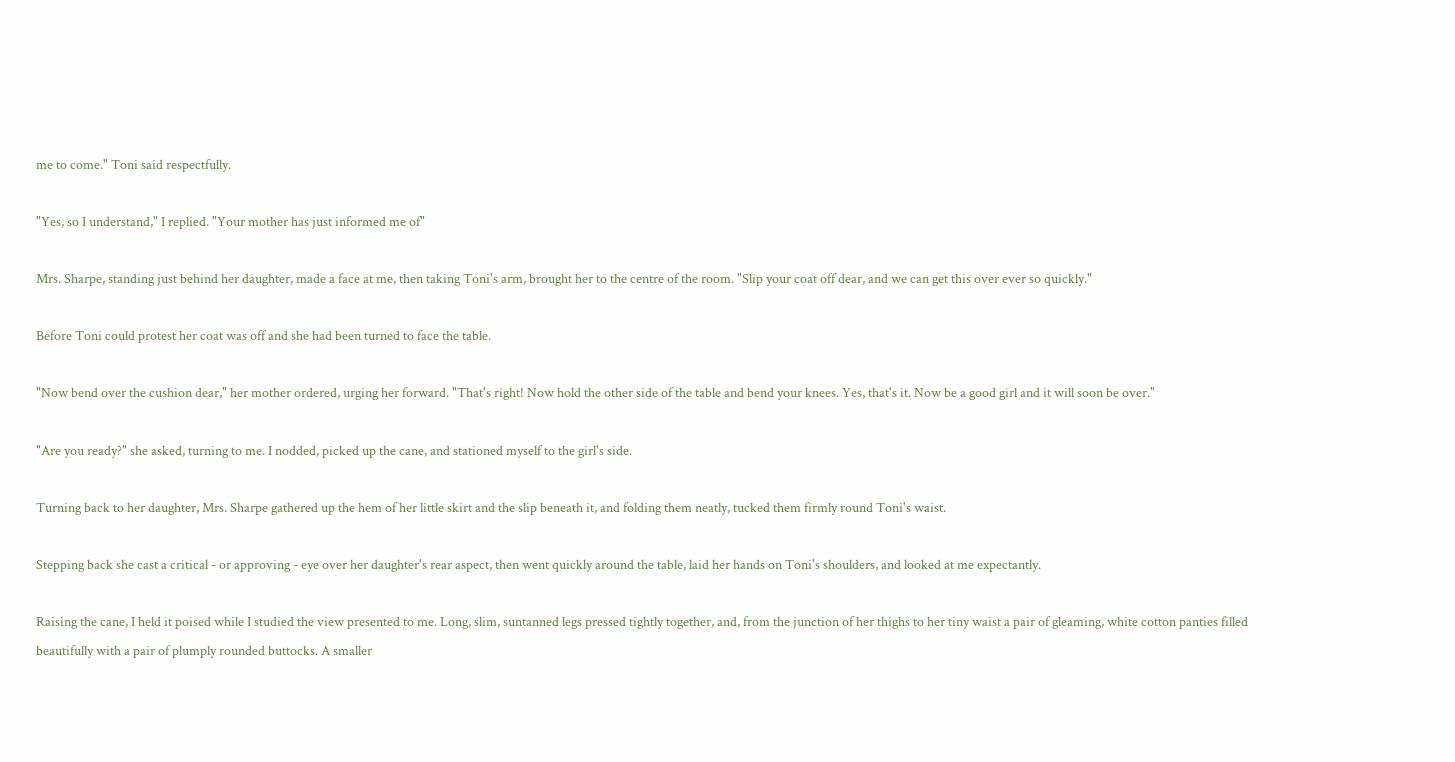me to come." Toni said respectfully.

"Yes, so I understand," I replied. "Your mother has just informed me of"

Mrs. Sharpe, standing just behind her daughter, made a face at me, then taking Toni's arm, brought her to the centre of the room. "Slip your coat off dear, and we can get this over ever so quickly."

Before Toni could protest her coat was off and she had been turned to face the table.

"Now bend over the cushion dear," her mother ordered, urging her forward. "That's right! Now hold the other side of the table and bend your knees. Yes, that's it. Now be a good girl and it will soon be over."

"Are you ready?" she asked, turning to me. I nodded, picked up the cane, and stationed myself to the girl's side.

Turning back to her daughter, Mrs. Sharpe gathered up the hem of her little skirt and the slip beneath it, and folding them neatly, tucked them firmly round Toni's waist.

Stepping back she cast a critical - or approving - eye over her daughter's rear aspect, then went quickly around the table, laid her hands on Toni's shoulders, and looked at me expectantly.

Raising the cane, I held it poised while I studied the view presented to me. Long, slim, suntanned legs pressed tightly together, and, from the junction of her thighs to her tiny waist a pair of gleaming, white cotton panties filled beautifully with a pair of plumply rounded buttocks. A smaller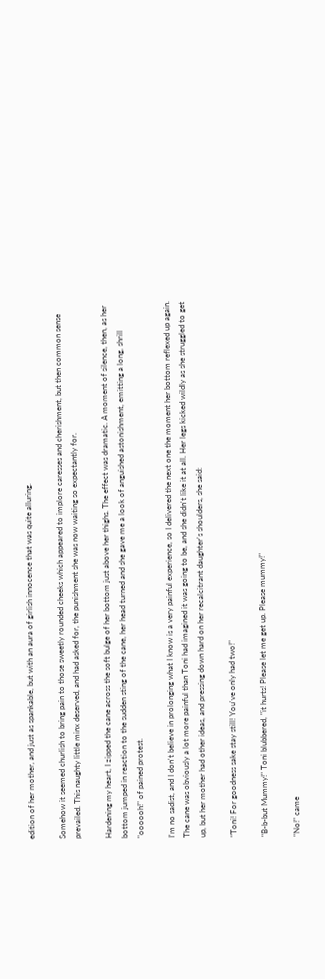edition of her mother, and just as spankable, but with an aura of girlish innocence that was quite alluring.

Somehow it seemed churlish to bring pain to those sweetly rounded cheeks which appeared to implore caresses and cherishment, but then common sense prevailed. This naughty little minx deserved, and had asked for, the punishment she was now waiting so expectantly for.

Hardening my heart, I zipped the cane across the soft bulge of her bottom just above her thighs. The effect was dramatic. A moment of silence, then, as her bottom jumped in reaction to the sudden sting of the cane, her head turned and she gave me a look of anguished astonishment, emitting a long, shrill "oooooh!" of pained protest.

I'm no sadist, and I don't believe in prolonging what I know is a very painful experience, so I delivered the next one the moment her bottom reflexed up again. The cane was obviously a lot more painful than Toni had imagined it was going to be, and she didn't like it at all. Her legs kicked wildly as she struggled to get up, but her mother had other ideas, and pressing down hard on her recalcitrant daughter's shoulders, she said:

"Toni! For goodness sake stay still! You've only had two!"

"B-b-but Mummy!" Toni blubbered, "it hurts! Please let me get up. Please mummy!"

"No!" came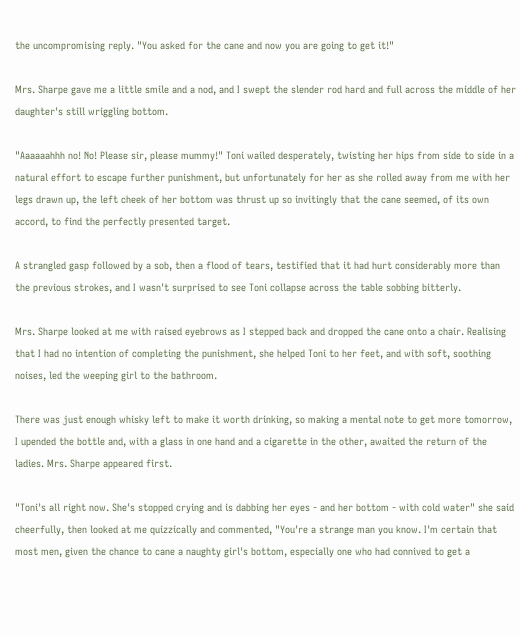the uncompromising reply. "You asked for the cane and now you are going to get it!"

Mrs. Sharpe gave me a little smile and a nod, and I swept the slender rod hard and full across the middle of her daughter's still wriggling bottom.

"Aaaaaahhh no! No! Please sir, please mummy!" Toni wailed desperately, twisting her hips from side to side in a natural effort to escape further punishment, but unfortunately for her as she rolled away from me with her legs drawn up, the left cheek of her bottom was thrust up so invitingly that the cane seemed, of its own accord, to find the perfectly presented target.

A strangled gasp followed by a sob, then a flood of tears, testified that it had hurt considerably more than the previous strokes, and I wasn't surprised to see Toni collapse across the table sobbing bitterly.

Mrs. Sharpe looked at me with raised eyebrows as I stepped back and dropped the cane onto a chair. Realising that I had no intention of completing the punishment, she helped Toni to her feet, and with soft, soothing noises, led the weeping girl to the bathroom.

There was just enough whisky left to make it worth drinking, so making a mental note to get more tomorrow, I upended the bottle and, with a glass in one hand and a cigarette in the other, awaited the return of the ladies. Mrs. Sharpe appeared first.

"Toni's all right now. She's stopped crying and is dabbing her eyes - and her bottom - with cold water" she said cheerfully, then looked at me quizzically and commented, "You're a strange man you know. I'm certain that most men, given the chance to cane a naughty girl's bottom, especially one who had connived to get a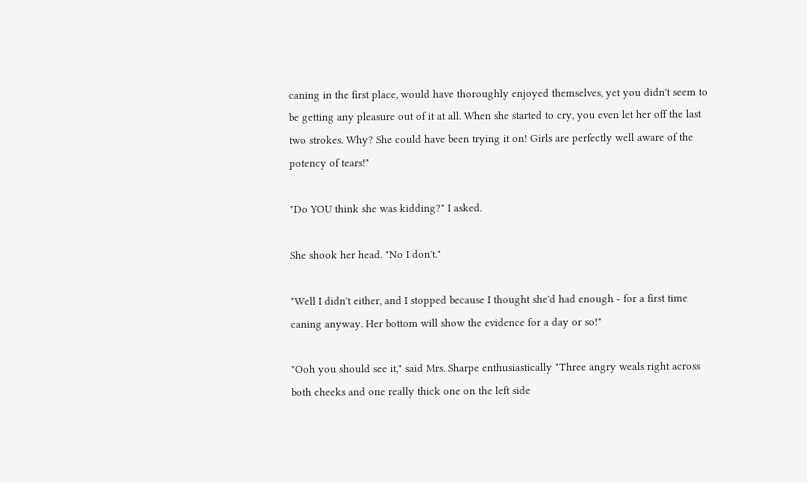caning in the first place, would have thoroughly enjoyed themselves, yet you didn't seem to be getting any pleasure out of it at all. When she started to cry, you even let her off the last two strokes. Why? She could have been trying it on! Girls are perfectly well aware of the potency of tears!"

"Do YOU think she was kidding?" I asked.

She shook her head. "No I don't."

"Well I didn't either, and I stopped because I thought she'd had enough - for a first time caning anyway. Her bottom will show the evidence for a day or so!"

"Ooh you should see it," said Mrs. Sharpe enthusiastically "Three angry weals right across both cheeks and one really thick one on the left side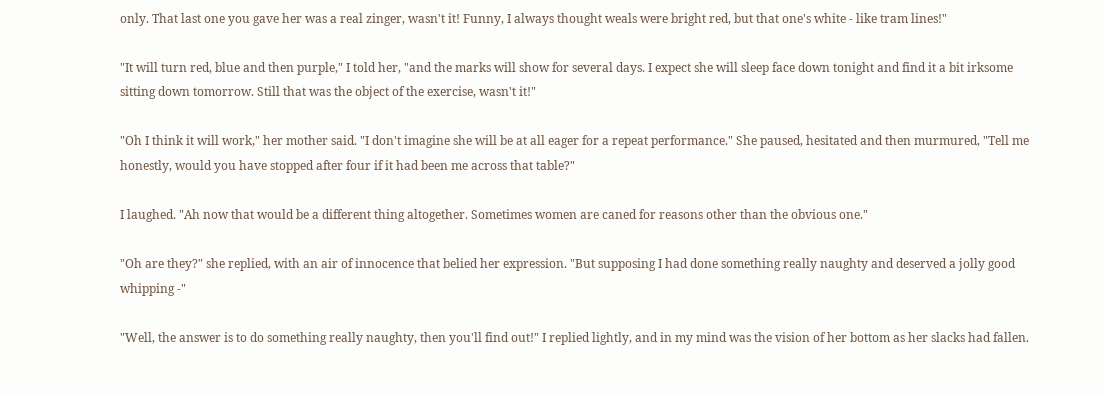only. That last one you gave her was a real zinger, wasn't it! Funny, I always thought weals were bright red, but that one's white - like tram lines!"

"It will turn red, blue and then purple," I told her, "and the marks will show for several days. I expect she will sleep face down tonight and find it a bit irksome sitting down tomorrow. Still that was the object of the exercise, wasn't it!"

"Oh I think it will work," her mother said. "I don't imagine she will be at all eager for a repeat performance." She paused, hesitated and then murmured, "Tell me honestly, would you have stopped after four if it had been me across that table?"

I laughed. "Ah now that would be a different thing altogether. Sometimes women are caned for reasons other than the obvious one."

"Oh are they?" she replied, with an air of innocence that belied her expression. "But supposing I had done something really naughty and deserved a jolly good whipping -"

"Well, the answer is to do something really naughty, then you'll find out!" I replied lightly, and in my mind was the vision of her bottom as her slacks had fallen.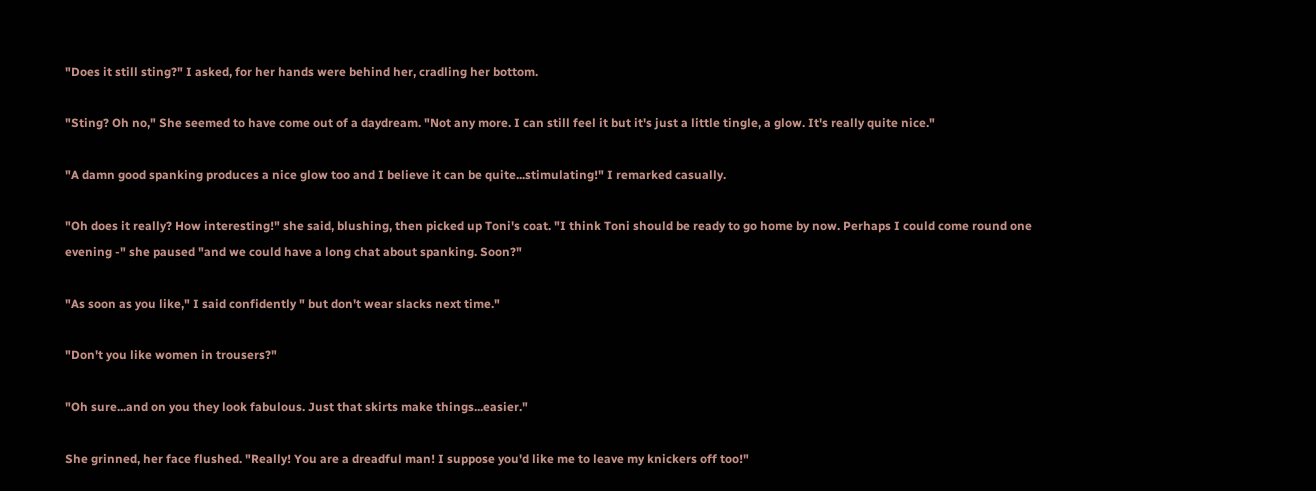"Does it still sting?" I asked, for her hands were behind her, cradling her bottom.

"Sting? Oh no," She seemed to have come out of a daydream. "Not any more. I can still feel it but it's just a little tingle, a glow. It's really quite nice."

"A damn good spanking produces a nice glow too and I believe it can be quite...stimulating!" I remarked casually.

"Oh does it really? How interesting!" she said, blushing, then picked up Toni's coat. "I think Toni should be ready to go home by now. Perhaps I could come round one evening -" she paused "and we could have a long chat about spanking. Soon?"

"As soon as you like," I said confidently " but don't wear slacks next time."

"Don't you like women in trousers?"

"Oh sure...and on you they look fabulous. Just that skirts make things...easier."

She grinned, her face flushed. "Really! You are a dreadful man! I suppose you'd like me to leave my knickers off too!"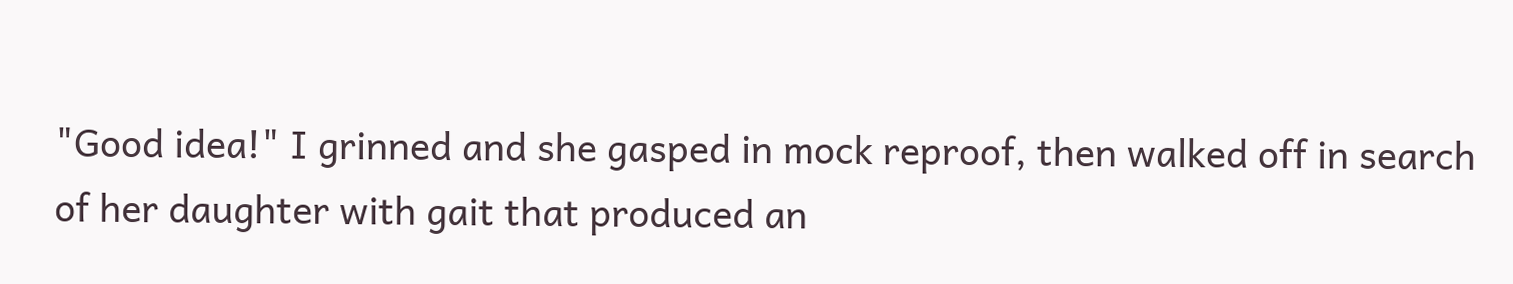"Good idea!" I grinned and she gasped in mock reproof, then walked off in search of her daughter with gait that produced an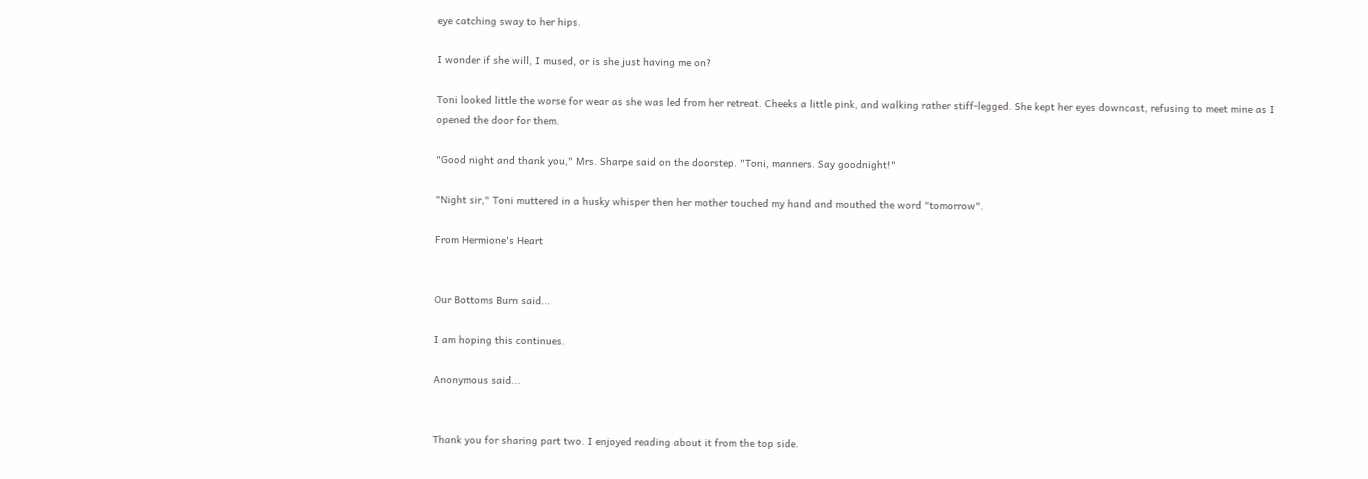eye catching sway to her hips.

I wonder if she will, I mused, or is she just having me on?

Toni looked little the worse for wear as she was led from her retreat. Cheeks a little pink, and walking rather stiff-legged. She kept her eyes downcast, refusing to meet mine as I opened the door for them.

"Good night and thank you," Mrs. Sharpe said on the doorstep. "Toni, manners. Say goodnight!"

"Night sir," Toni muttered in a husky whisper then her mother touched my hand and mouthed the word "tomorrow".

From Hermione's Heart


Our Bottoms Burn said...

I am hoping this continues.

Anonymous said...


Thank you for sharing part two. I enjoyed reading about it from the top side.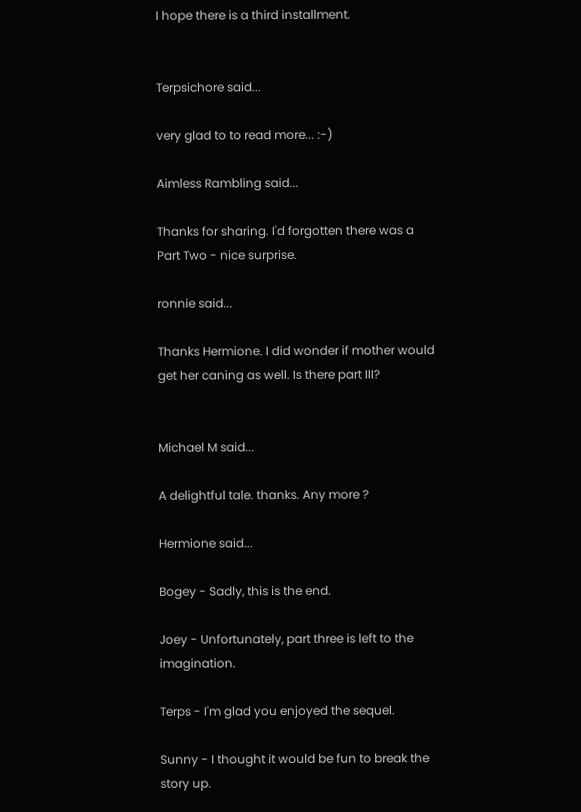I hope there is a third installment.


Terpsichore said...

very glad to to read more... :-)

Aimless Rambling said...

Thanks for sharing. I'd forgotten there was a Part Two - nice surprise.

ronnie said...

Thanks Hermione. I did wonder if mother would get her caning as well. Is there part III?


Michael M said...

A delightful tale. thanks. Any more ?

Hermione said...

Bogey - Sadly, this is the end.

Joey - Unfortunately, part three is left to the imagination.

Terps - I'm glad you enjoyed the sequel.

Sunny - I thought it would be fun to break the story up.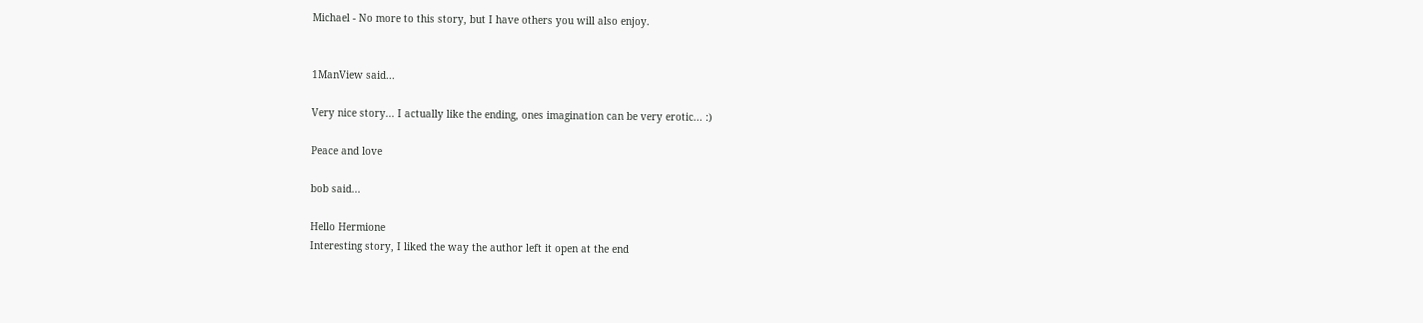Michael - No more to this story, but I have others you will also enjoy.


1ManView said...

Very nice story... I actually like the ending, ones imagination can be very erotic... :)

Peace and love

bob said...

Hello Hermione
Interesting story, I liked the way the author left it open at the end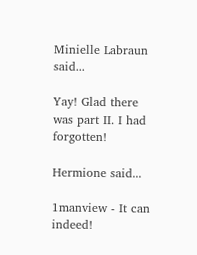Minielle Labraun said...

Yay! Glad there was part II. I had forgotten!

Hermione said...

1manview - It can indeed!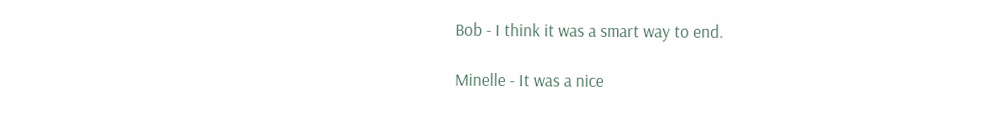Bob - I think it was a smart way to end.

Minelle - It was a nice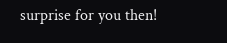surprise for you then!